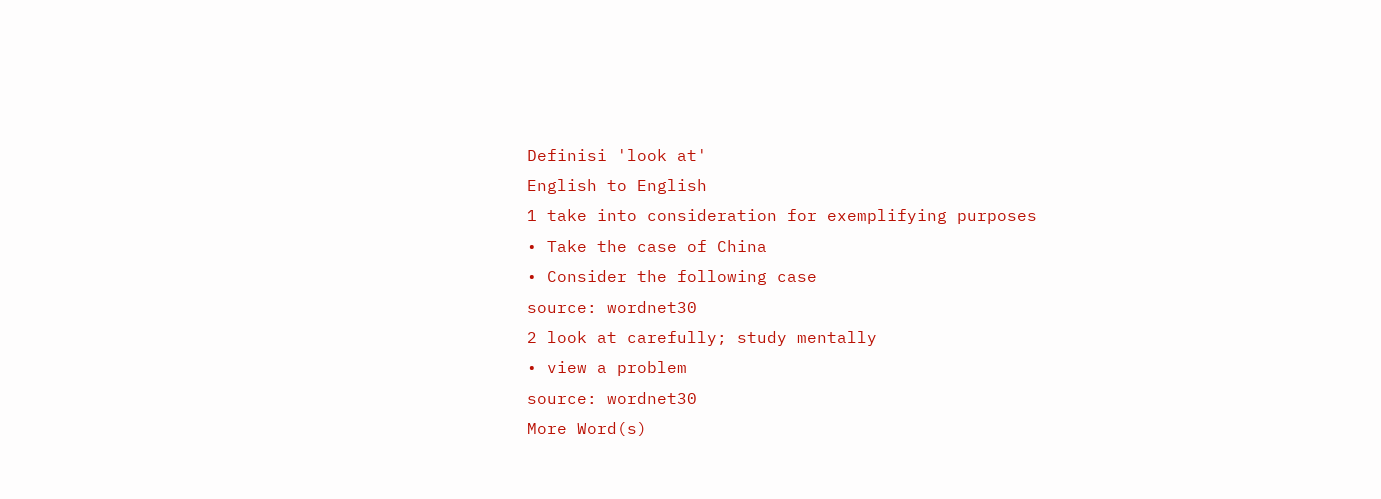Definisi 'look at'
English to English
1 take into consideration for exemplifying purposes
• Take the case of China
• Consider the following case
source: wordnet30
2 look at carefully; study mentally
• view a problem
source: wordnet30
More Word(s)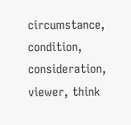circumstance, condition, consideration, viewer, think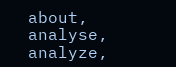about, analyse, analyze,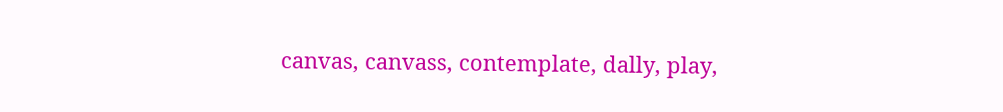canvas, canvass, contemplate, dally, play,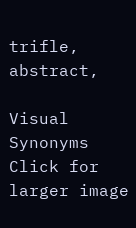trifle, abstract,

Visual Synonyms
Click for larger image